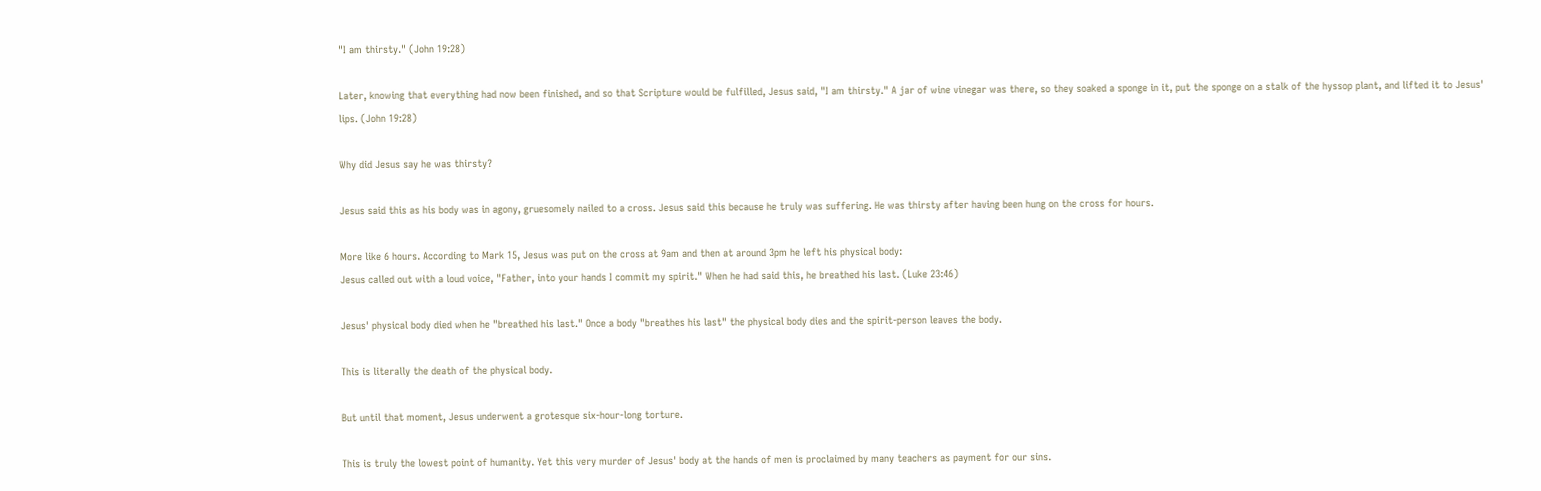"I am thirsty." (John 19:28)

Later, knowing that everything had now been finished, and so that Scripture would be fulfilled, Jesus said, "I am thirsty." A jar of wine vinegar was there, so they soaked a sponge in it, put the sponge on a stalk of the hyssop plant, and lifted it to Jesus' lips. (John 19:28)

Why did Jesus say he was thirsty?

Jesus said this as his body was in agony, gruesomely nailed to a cross. Jesus said this because he truly was suffering. He was thirsty after having been hung on the cross for hours.

More like 6 hours. According to Mark 15, Jesus was put on the cross at 9am and then at around 3pm he left his physical body:
Jesus called out with a loud voice, "Father, into your hands I commit my spirit." When he had said this, he breathed his last. (Luke 23:46)

Jesus' physical body died when he "breathed his last." Once a body "breathes his last" the physical body dies and the spirit-person leaves the body.

This is literally the death of the physical body.

But until that moment, Jesus underwent a grotesque six-hour-long torture.

This is truly the lowest point of humanity. Yet this very murder of Jesus' body at the hands of men is proclaimed by many teachers as payment for our sins.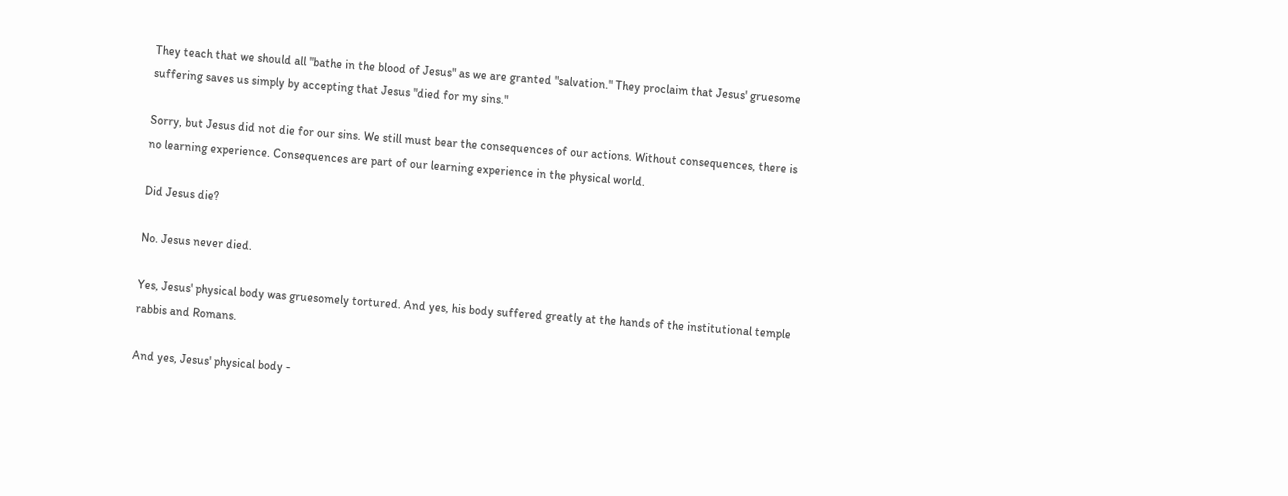They teach that we should all "bathe in the blood of Jesus" as we are granted "salvation." They proclaim that Jesus' gruesome suffering saves us simply by accepting that Jesus "died for my sins."

Sorry, but Jesus did not die for our sins. We still must bear the consequences of our actions. Without consequences, there is no learning experience. Consequences are part of our learning experience in the physical world.

Did Jesus die?

No. Jesus never died.

Yes, Jesus' physical body was gruesomely tortured. And yes, his body suffered greatly at the hands of the institutional temple rabbis and Romans.

And yes, Jesus' physical body -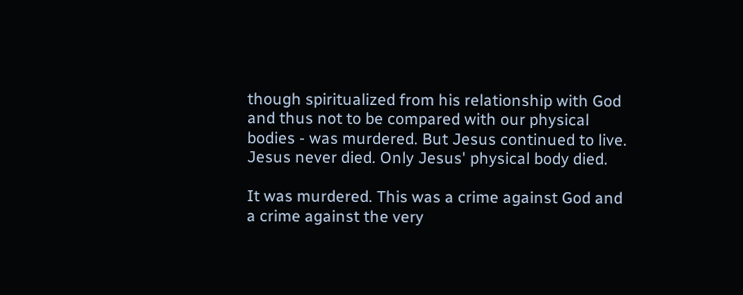though spiritualized from his relationship with God and thus not to be compared with our physical bodies - was murdered. But Jesus continued to live. Jesus never died. Only Jesus' physical body died.

It was murdered. This was a crime against God and a crime against the very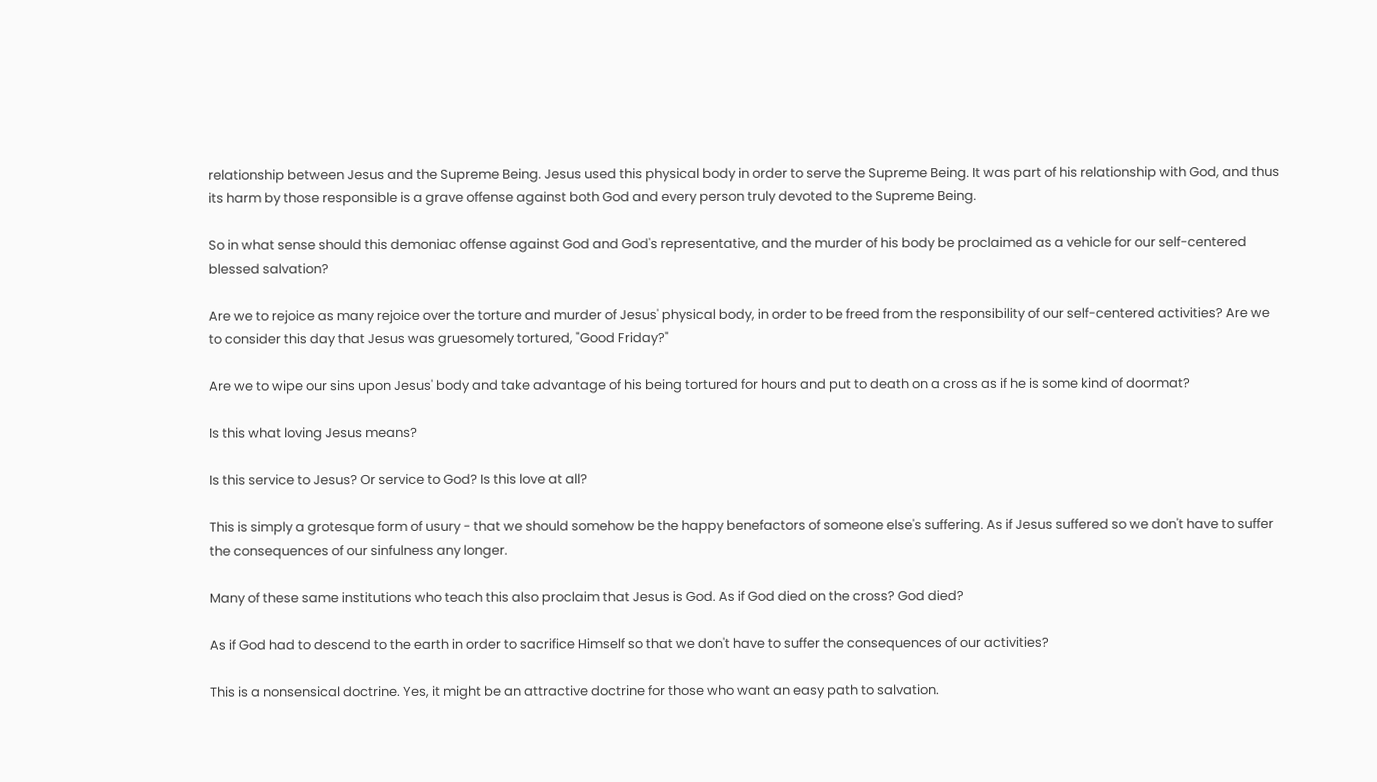relationship between Jesus and the Supreme Being. Jesus used this physical body in order to serve the Supreme Being. It was part of his relationship with God, and thus its harm by those responsible is a grave offense against both God and every person truly devoted to the Supreme Being.

So in what sense should this demoniac offense against God and God's representative, and the murder of his body be proclaimed as a vehicle for our self-centered blessed salvation?

Are we to rejoice as many rejoice over the torture and murder of Jesus' physical body, in order to be freed from the responsibility of our self-centered activities? Are we to consider this day that Jesus was gruesomely tortured, "Good Friday?"

Are we to wipe our sins upon Jesus' body and take advantage of his being tortured for hours and put to death on a cross as if he is some kind of doormat?

Is this what loving Jesus means?

Is this service to Jesus? Or service to God? Is this love at all?

This is simply a grotesque form of usury - that we should somehow be the happy benefactors of someone else's suffering. As if Jesus suffered so we don't have to suffer the consequences of our sinfulness any longer.

Many of these same institutions who teach this also proclaim that Jesus is God. As if God died on the cross? God died?

As if God had to descend to the earth in order to sacrifice Himself so that we don't have to suffer the consequences of our activities?

This is a nonsensical doctrine. Yes, it might be an attractive doctrine for those who want an easy path to salvation.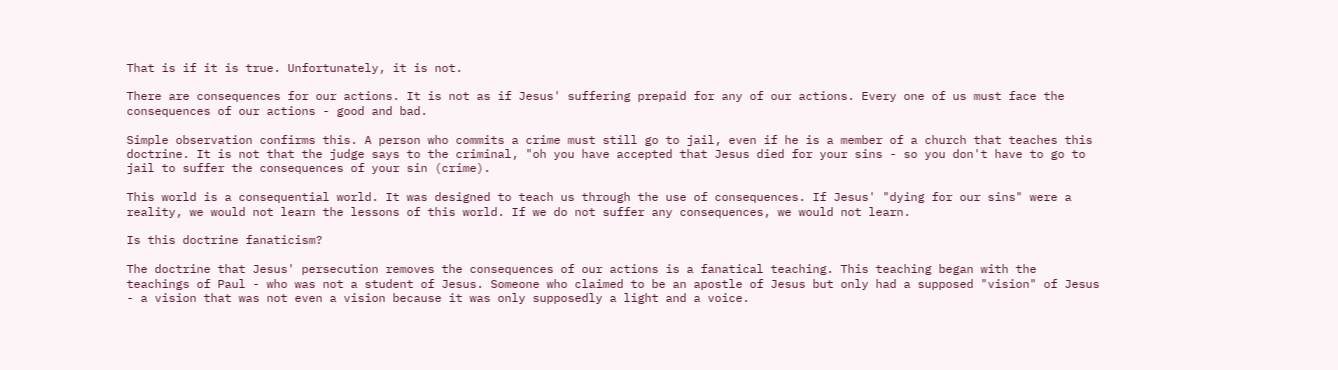That is if it is true. Unfortunately, it is not.

There are consequences for our actions. It is not as if Jesus' suffering prepaid for any of our actions. Every one of us must face the consequences of our actions - good and bad.

Simple observation confirms this. A person who commits a crime must still go to jail, even if he is a member of a church that teaches this doctrine. It is not that the judge says to the criminal, "oh you have accepted that Jesus died for your sins - so you don't have to go to jail to suffer the consequences of your sin (crime).

This world is a consequential world. It was designed to teach us through the use of consequences. If Jesus' "dying for our sins" were a reality, we would not learn the lessons of this world. If we do not suffer any consequences, we would not learn.

Is this doctrine fanaticism?

The doctrine that Jesus' persecution removes the consequences of our actions is a fanatical teaching. This teaching began with the teachings of Paul - who was not a student of Jesus. Someone who claimed to be an apostle of Jesus but only had a supposed "vision" of Jesus - a vision that was not even a vision because it was only supposedly a light and a voice.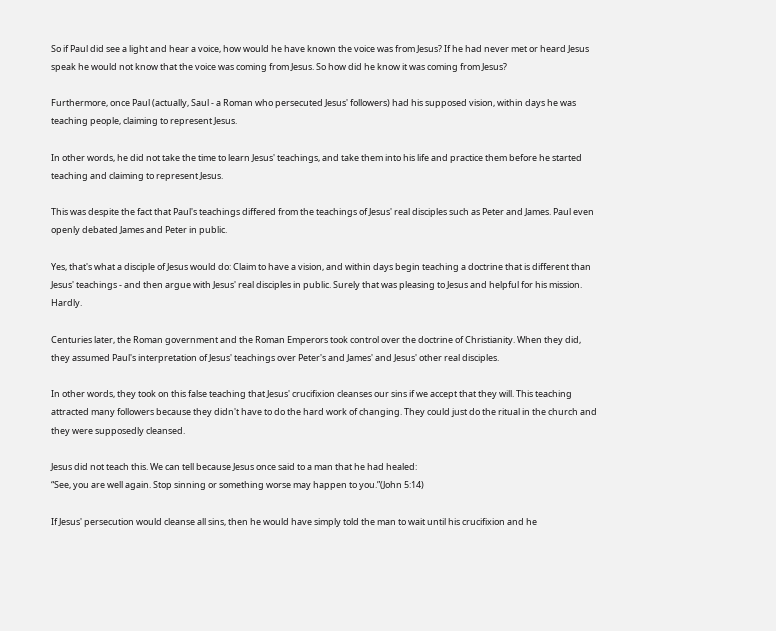So if Paul did see a light and hear a voice, how would he have known the voice was from Jesus? If he had never met or heard Jesus speak he would not know that the voice was coming from Jesus. So how did he know it was coming from Jesus?

Furthermore, once Paul (actually, Saul - a Roman who persecuted Jesus' followers) had his supposed vision, within days he was teaching people, claiming to represent Jesus.

In other words, he did not take the time to learn Jesus' teachings, and take them into his life and practice them before he started teaching and claiming to represent Jesus.

This was despite the fact that Paul's teachings differed from the teachings of Jesus' real disciples such as Peter and James. Paul even openly debated James and Peter in public.

Yes, that's what a disciple of Jesus would do: Claim to have a vision, and within days begin teaching a doctrine that is different than Jesus' teachings - and then argue with Jesus' real disciples in public. Surely that was pleasing to Jesus and helpful for his mission. Hardly.

Centuries later, the Roman government and the Roman Emperors took control over the doctrine of Christianity. When they did, they assumed Paul's interpretation of Jesus' teachings over Peter's and James' and Jesus' other real disciples.

In other words, they took on this false teaching that Jesus' crucifixion cleanses our sins if we accept that they will. This teaching attracted many followers because they didn't have to do the hard work of changing. They could just do the ritual in the church and they were supposedly cleansed.

Jesus did not teach this. We can tell because Jesus once said to a man that he had healed:
“See, you are well again. Stop sinning or something worse may happen to you.”(John 5:14)

If Jesus' persecution would cleanse all sins, then he would have simply told the man to wait until his crucifixion and he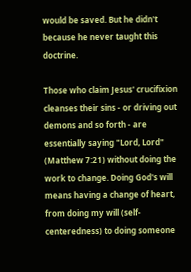would be saved. But he didn't because he never taught this doctrine.

Those who claim Jesus' crucifixion cleanses their sins - or driving out demons and so forth - are essentially saying "Lord, Lord" (Matthew 7:21) without doing the work to change. Doing God's will means having a change of heart, from doing my will (self-centeredness) to doing someone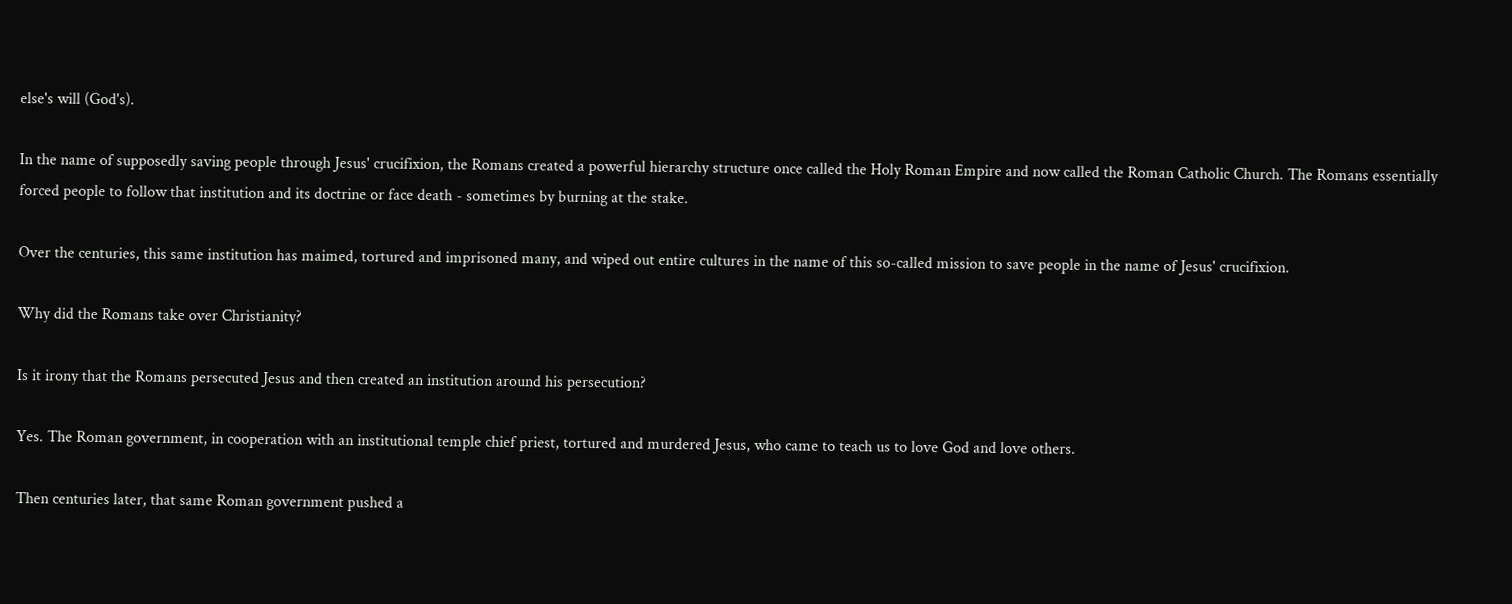else's will (God's).

In the name of supposedly saving people through Jesus' crucifixion, the Romans created a powerful hierarchy structure once called the Holy Roman Empire and now called the Roman Catholic Church. The Romans essentially forced people to follow that institution and its doctrine or face death - sometimes by burning at the stake.

Over the centuries, this same institution has maimed, tortured and imprisoned many, and wiped out entire cultures in the name of this so-called mission to save people in the name of Jesus' crucifixion.

Why did the Romans take over Christianity?

Is it irony that the Romans persecuted Jesus and then created an institution around his persecution?

Yes. The Roman government, in cooperation with an institutional temple chief priest, tortured and murdered Jesus, who came to teach us to love God and love others.

Then centuries later, that same Roman government pushed a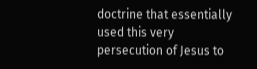doctrine that essentially used this very persecution of Jesus to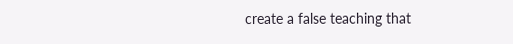create a false teaching that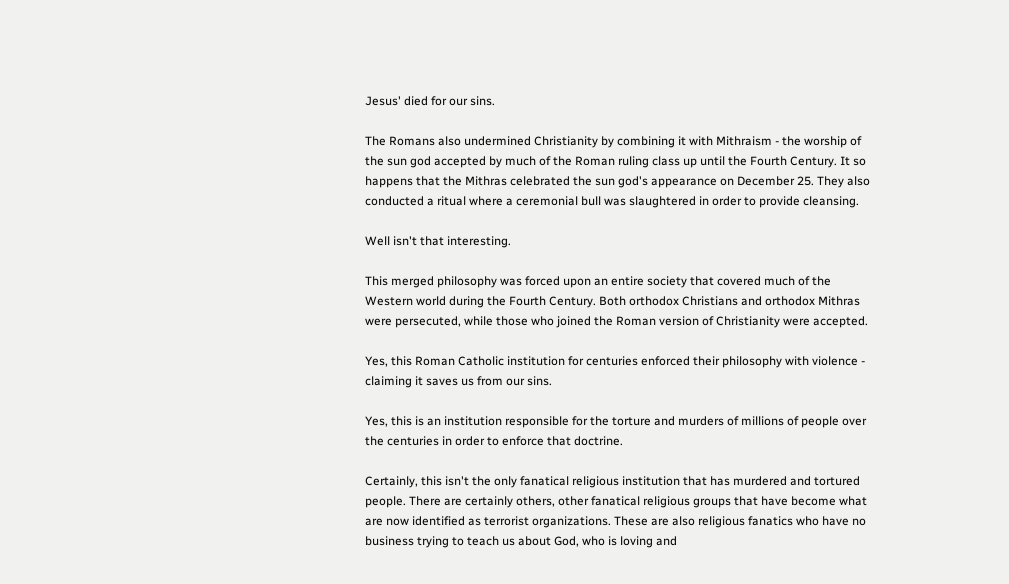Jesus' died for our sins.

The Romans also undermined Christianity by combining it with Mithraism - the worship of the sun god accepted by much of the Roman ruling class up until the Fourth Century. It so happens that the Mithras celebrated the sun god's appearance on December 25. They also conducted a ritual where a ceremonial bull was slaughtered in order to provide cleansing.

Well isn't that interesting.

This merged philosophy was forced upon an entire society that covered much of the Western world during the Fourth Century. Both orthodox Christians and orthodox Mithras were persecuted, while those who joined the Roman version of Christianity were accepted.

Yes, this Roman Catholic institution for centuries enforced their philosophy with violence - claiming it saves us from our sins.

Yes, this is an institution responsible for the torture and murders of millions of people over the centuries in order to enforce that doctrine.

Certainly, this isn't the only fanatical religious institution that has murdered and tortured people. There are certainly others, other fanatical religious groups that have become what are now identified as terrorist organizations. These are also religious fanatics who have no business trying to teach us about God, who is loving and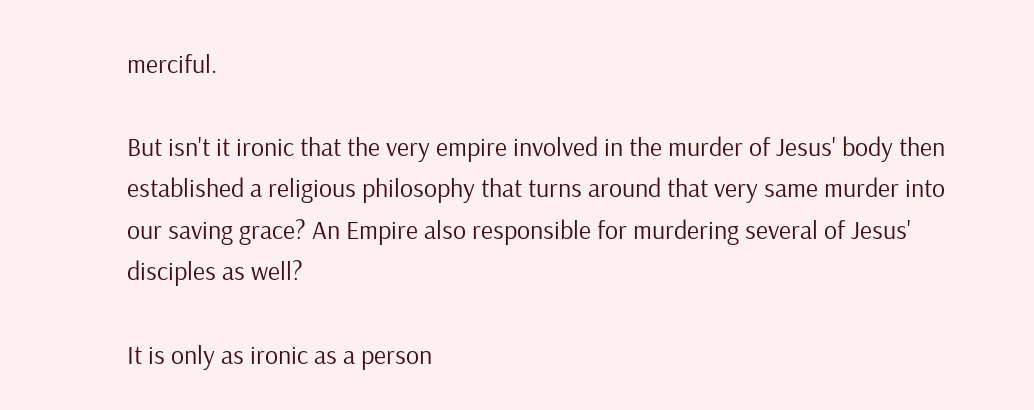merciful.

But isn't it ironic that the very empire involved in the murder of Jesus' body then established a religious philosophy that turns around that very same murder into our saving grace? An Empire also responsible for murdering several of Jesus' disciples as well?

It is only as ironic as a person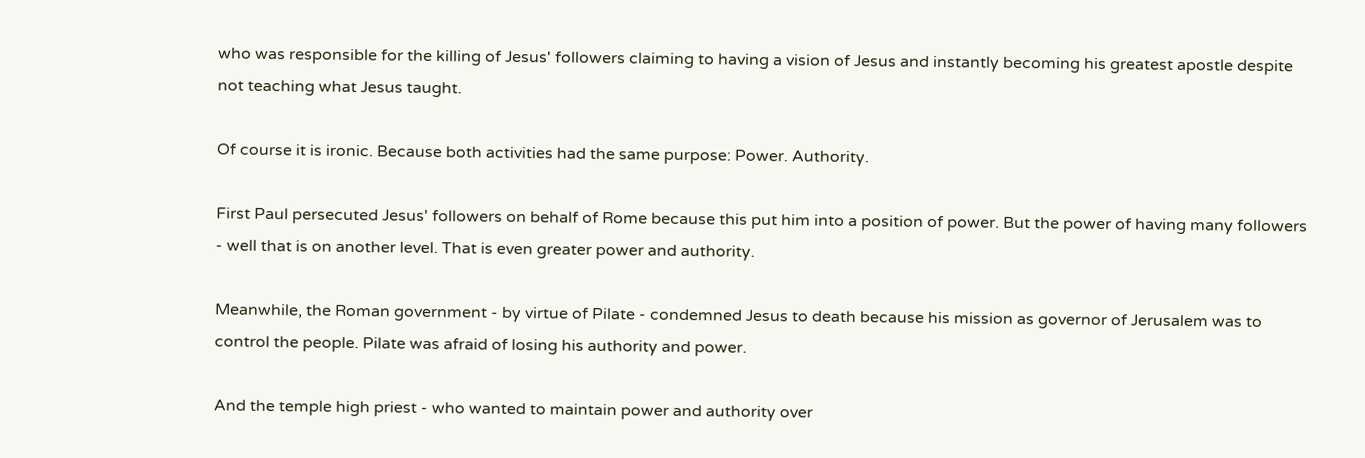who was responsible for the killing of Jesus' followers claiming to having a vision of Jesus and instantly becoming his greatest apostle despite not teaching what Jesus taught.

Of course it is ironic. Because both activities had the same purpose: Power. Authority.

First Paul persecuted Jesus' followers on behalf of Rome because this put him into a position of power. But the power of having many followers - well that is on another level. That is even greater power and authority.

Meanwhile, the Roman government - by virtue of Pilate - condemned Jesus to death because his mission as governor of Jerusalem was to control the people. Pilate was afraid of losing his authority and power.

And the temple high priest - who wanted to maintain power and authority over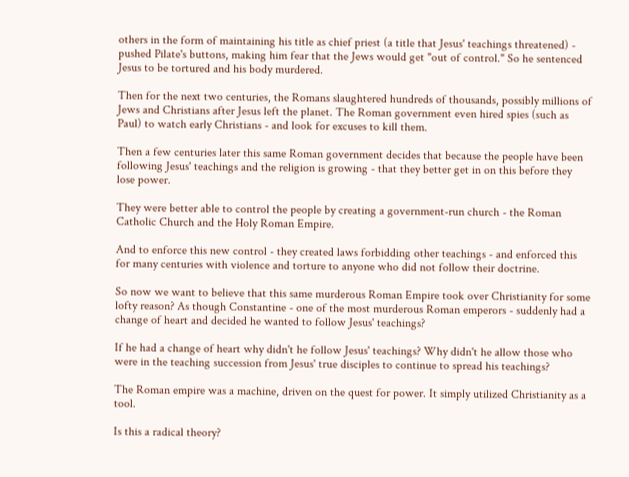others in the form of maintaining his title as chief priest (a title that Jesus' teachings threatened) - pushed Pilate's buttons, making him fear that the Jews would get "out of control." So he sentenced Jesus to be tortured and his body murdered.

Then for the next two centuries, the Romans slaughtered hundreds of thousands, possibly millions of Jews and Christians after Jesus left the planet. The Roman government even hired spies (such as Paul) to watch early Christians - and look for excuses to kill them.

Then a few centuries later this same Roman government decides that because the people have been following Jesus' teachings and the religion is growing - that they better get in on this before they lose power.

They were better able to control the people by creating a government-run church - the Roman Catholic Church and the Holy Roman Empire.

And to enforce this new control - they created laws forbidding other teachings - and enforced this for many centuries with violence and torture to anyone who did not follow their doctrine.

So now we want to believe that this same murderous Roman Empire took over Christianity for some lofty reason? As though Constantine - one of the most murderous Roman emperors - suddenly had a change of heart and decided he wanted to follow Jesus' teachings?

If he had a change of heart why didn't he follow Jesus' teachings? Why didn't he allow those who were in the teaching succession from Jesus' true disciples to continue to spread his teachings?

The Roman empire was a machine, driven on the quest for power. It simply utilized Christianity as a tool.

Is this a radical theory?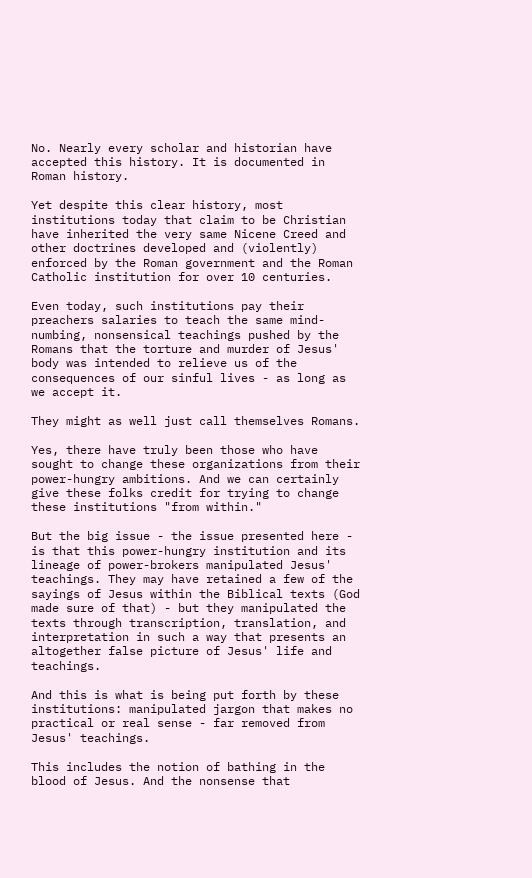No. Nearly every scholar and historian have accepted this history. It is documented in Roman history.

Yet despite this clear history, most institutions today that claim to be Christian have inherited the very same Nicene Creed and other doctrines developed and (violently) enforced by the Roman government and the Roman Catholic institution for over 10 centuries.

Even today, such institutions pay their preachers salaries to teach the same mind-numbing, nonsensical teachings pushed by the Romans that the torture and murder of Jesus' body was intended to relieve us of the consequences of our sinful lives - as long as we accept it.

They might as well just call themselves Romans.

Yes, there have truly been those who have sought to change these organizations from their power-hungry ambitions. And we can certainly give these folks credit for trying to change these institutions "from within."

But the big issue - the issue presented here - is that this power-hungry institution and its lineage of power-brokers manipulated Jesus' teachings. They may have retained a few of the sayings of Jesus within the Biblical texts (God made sure of that) - but they manipulated the texts through transcription, translation, and interpretation in such a way that presents an altogether false picture of Jesus' life and teachings.

And this is what is being put forth by these institutions: manipulated jargon that makes no practical or real sense - far removed from Jesus' teachings.

This includes the notion of bathing in the blood of Jesus. And the nonsense that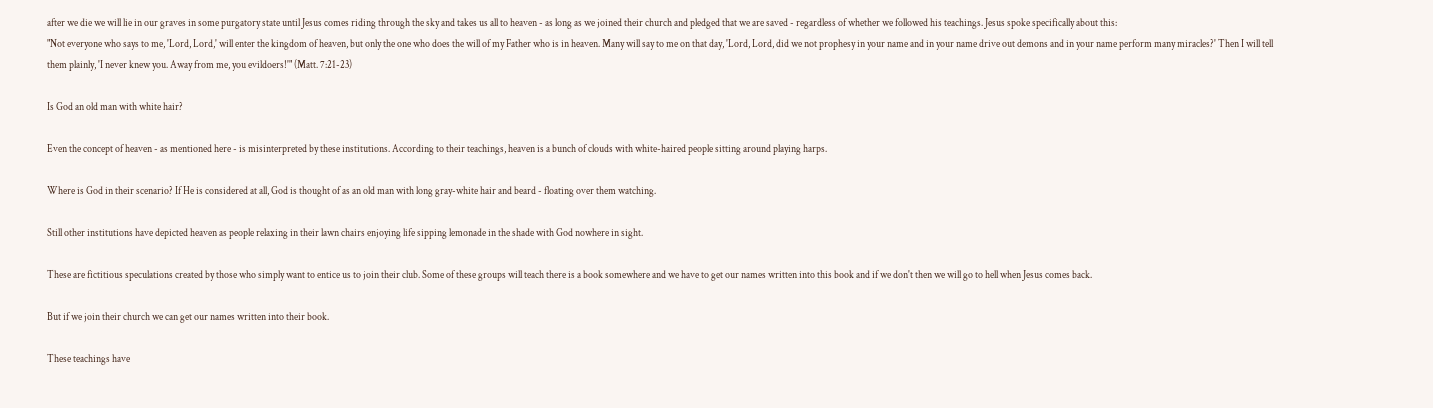after we die we will lie in our graves in some purgatory state until Jesus comes riding through the sky and takes us all to heaven - as long as we joined their church and pledged that we are saved - regardless of whether we followed his teachings. Jesus spoke specifically about this:
"Not everyone who says to me, 'Lord, Lord,' will enter the kingdom of heaven, but only the one who does the will of my Father who is in heaven. Many will say to me on that day, 'Lord, Lord, did we not prophesy in your name and in your name drive out demons and in your name perform many miracles?' Then I will tell them plainly, 'I never knew you. Away from me, you evildoers!'" (Matt. 7:21-23)

Is God an old man with white hair?

Even the concept of heaven - as mentioned here - is misinterpreted by these institutions. According to their teachings, heaven is a bunch of clouds with white-haired people sitting around playing harps.

Where is God in their scenario? If He is considered at all, God is thought of as an old man with long gray-white hair and beard - floating over them watching.

Still other institutions have depicted heaven as people relaxing in their lawn chairs enjoying life sipping lemonade in the shade with God nowhere in sight.

These are fictitious speculations created by those who simply want to entice us to join their club. Some of these groups will teach there is a book somewhere and we have to get our names written into this book and if we don't then we will go to hell when Jesus comes back.

But if we join their church we can get our names written into their book.

These teachings have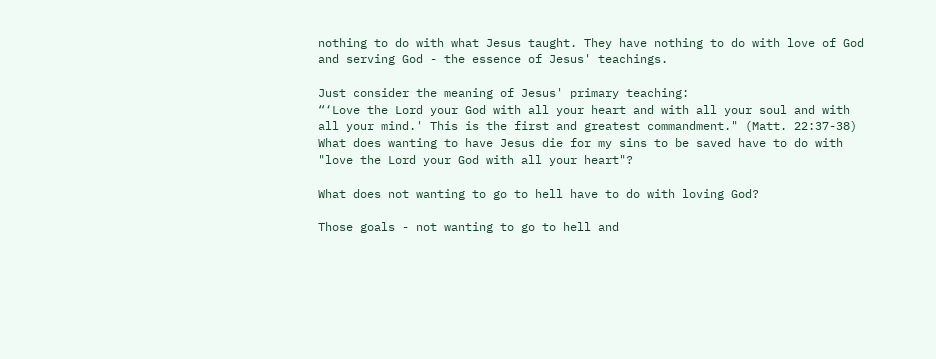nothing to do with what Jesus taught. They have nothing to do with love of God and serving God - the essence of Jesus' teachings.

Just consider the meaning of Jesus' primary teaching:
“‘Love the Lord your God with all your heart and with all your soul and with all your mind.' This is the first and greatest commandment." (Matt. 22:37-38)
What does wanting to have Jesus die for my sins to be saved have to do with "love the Lord your God with all your heart"?

What does not wanting to go to hell have to do with loving God?

Those goals - not wanting to go to hell and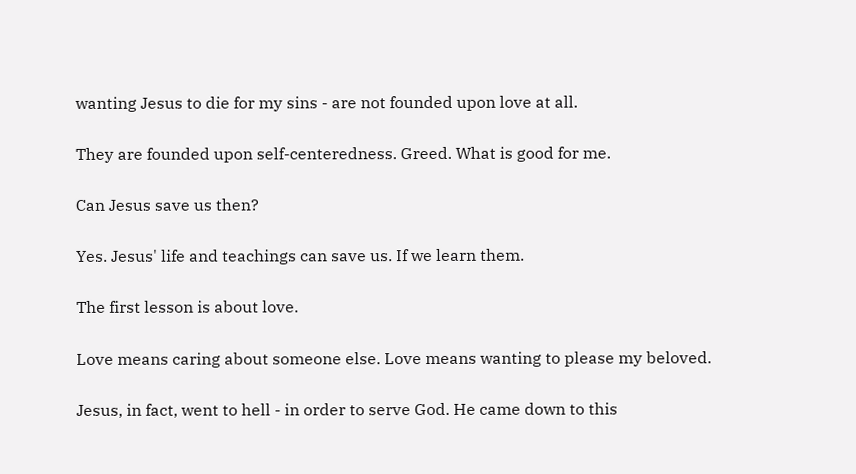wanting Jesus to die for my sins - are not founded upon love at all.

They are founded upon self-centeredness. Greed. What is good for me.

Can Jesus save us then?

Yes. Jesus' life and teachings can save us. If we learn them.

The first lesson is about love.

Love means caring about someone else. Love means wanting to please my beloved.

Jesus, in fact, went to hell - in order to serve God. He came down to this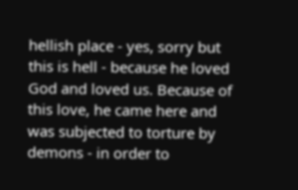hellish place - yes, sorry but this is hell - because he loved God and loved us. Because of this love, he came here and was subjected to torture by demons - in order to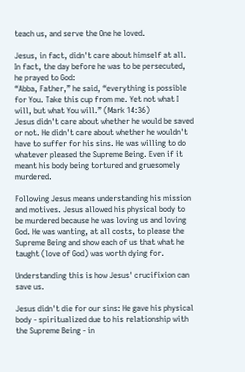teach us, and serve the One he loved.

Jesus, in fact, didn't care about himself at all. In fact, the day before he was to be persecuted, he prayed to God:
“Abba, Father,” he said, “everything is possible for You. Take this cup from me. Yet not what I will, but what You will.” (Mark 14:36)
Jesus didn't care about whether he would be saved or not. He didn't care about whether he wouldn't have to suffer for his sins. He was willing to do whatever pleased the Supreme Being. Even if it meant his body being tortured and gruesomely murdered.

Following Jesus means understanding his mission and motives. Jesus allowed his physical body to be murdered because he was loving us and loving God. He was wanting, at all costs, to please the Supreme Being and show each of us that what he taught (love of God) was worth dying for.

Understanding this is how Jesus' crucifixion can save us.

Jesus didn't die for our sins: He gave his physical body - spiritualized due to his relationship with the Supreme Being - in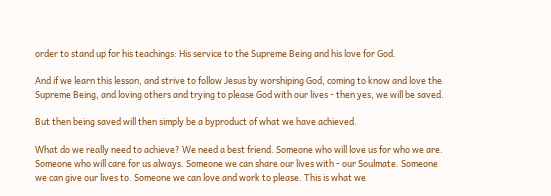order to stand up for his teachings: His service to the Supreme Being and his love for God.

And if we learn this lesson, and strive to follow Jesus by worshiping God, coming to know and love the Supreme Being, and loving others and trying to please God with our lives - then yes, we will be saved.

But then being saved will then simply be a byproduct of what we have achieved.

What do we really need to achieve? We need a best friend. Someone who will love us for who we are. Someone who will care for us always. Someone we can share our lives with - our Soulmate. Someone we can give our lives to. Someone we can love and work to please. This is what we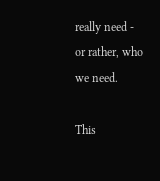really need - or rather, who we need.

This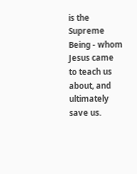is the Supreme Being - whom Jesus came to teach us about, and ultimately save us.